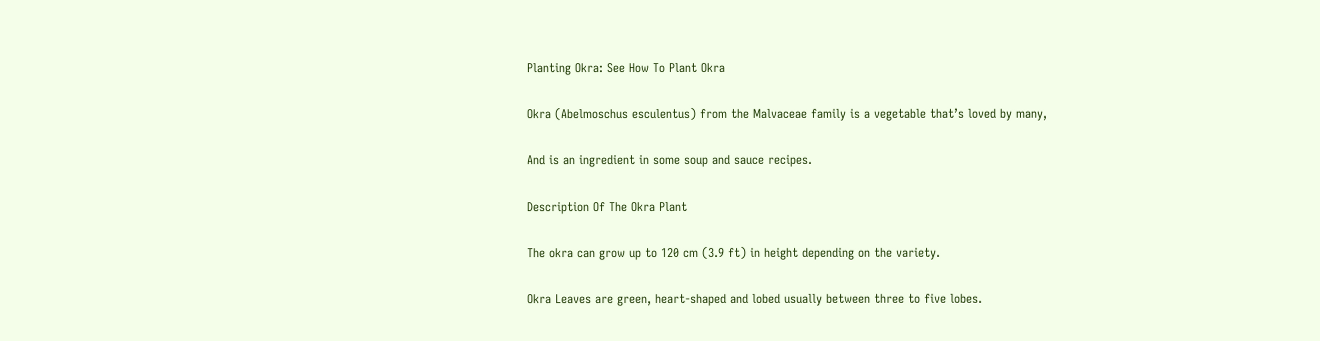Planting Okra: See How To Plant Okra

Okra (Abelmoschus esculentus) from the Malvaceae family is a vegetable that’s loved by many,

And is an ingredient in some soup and sauce recipes.

Description Of The Okra Plant

The okra can grow up to 120 cm (3.9 ft) in height depending on the variety.

Okra Leaves are green, heart-shaped and lobed usually between three to five lobes.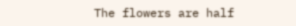The flowers are half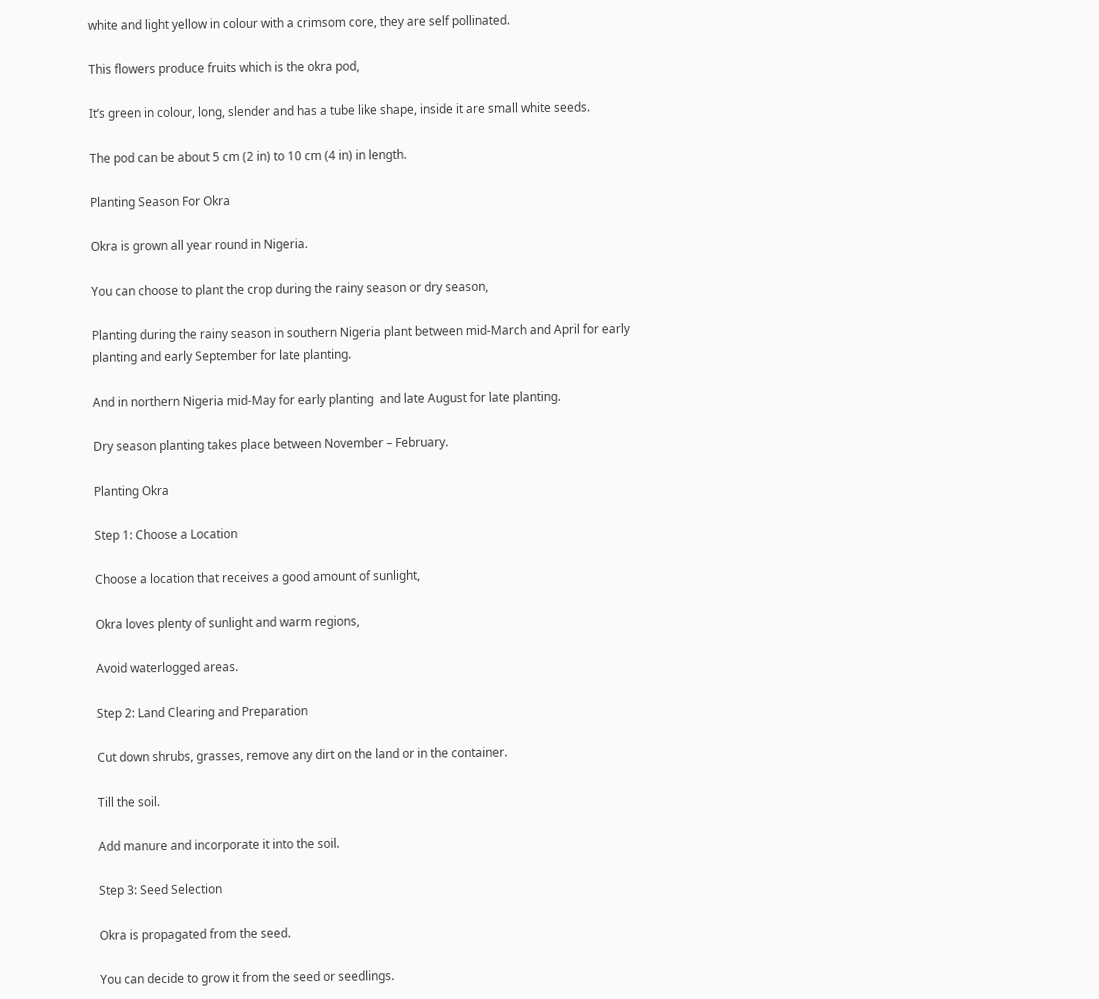white and light yellow in colour with a crimsom core, they are self pollinated.

This flowers produce fruits which is the okra pod,

It’s green in colour, long, slender and has a tube like shape, inside it are small white seeds.

The pod can be about 5 cm (2 in) to 10 cm (4 in) in length.

Planting Season For Okra

Okra is grown all year round in Nigeria.

You can choose to plant the crop during the rainy season or dry season,

Planting during the rainy season in southern Nigeria plant between mid-March and April for early planting and early September for late planting.

And in northern Nigeria mid-May for early planting  and late August for late planting.

Dry season planting takes place between November – February.

Planting Okra

Step 1: Choose a Location

Choose a location that receives a good amount of sunlight,

Okra loves plenty of sunlight and warm regions,

Avoid waterlogged areas.

Step 2: Land Clearing and Preparation

Cut down shrubs, grasses, remove any dirt on the land or in the container.

Till the soil.

Add manure and incorporate it into the soil.

Step 3: Seed Selection

Okra is propagated from the seed.

You can decide to grow it from the seed or seedlings.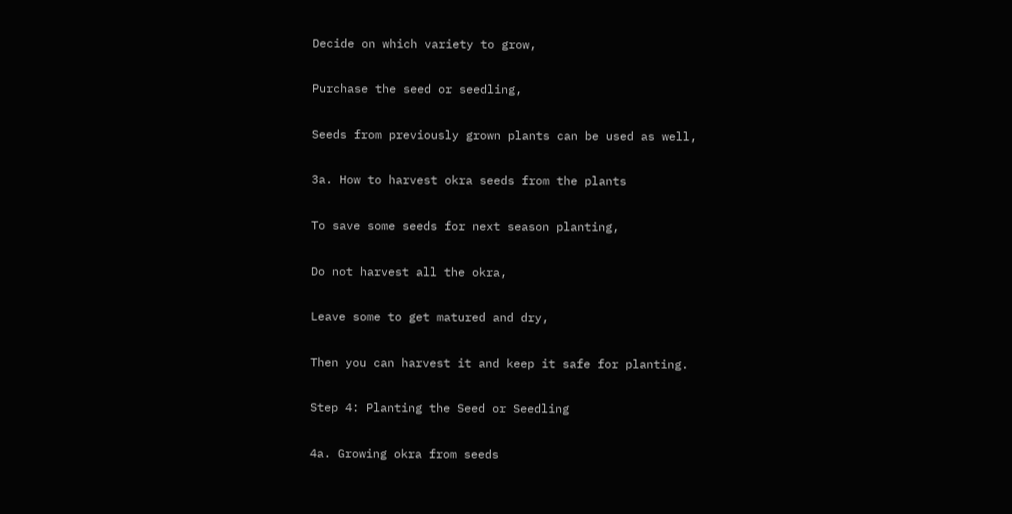Decide on which variety to grow,

Purchase the seed or seedling,

Seeds from previously grown plants can be used as well,

3a. How to harvest okra seeds from the plants

To save some seeds for next season planting,

Do not harvest all the okra,

Leave some to get matured and dry,

Then you can harvest it and keep it safe for planting.

Step 4: Planting the Seed or Seedling

4a. Growing okra from seeds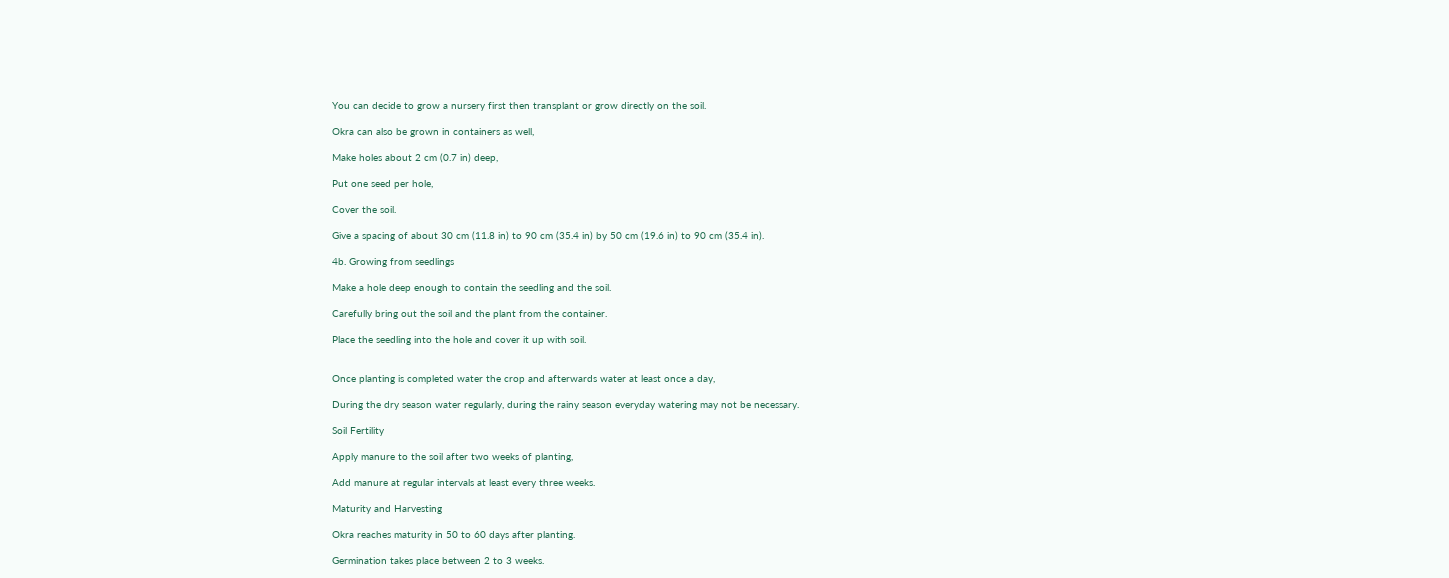You can decide to grow a nursery first then transplant or grow directly on the soil.

Okra can also be grown in containers as well,

Make holes about 2 cm (0.7 in) deep,

Put one seed per hole,

Cover the soil.

Give a spacing of about 30 cm (11.8 in) to 90 cm (35.4 in) by 50 cm (19.6 in) to 90 cm (35.4 in).

4b. Growing from seedlings

Make a hole deep enough to contain the seedling and the soil.

Carefully bring out the soil and the plant from the container.

Place the seedling into the hole and cover it up with soil.


Once planting is completed water the crop and afterwards water at least once a day,

During the dry season water regularly, during the rainy season everyday watering may not be necessary.

Soil Fertility

Apply manure to the soil after two weeks of planting,

Add manure at regular intervals at least every three weeks.

Maturity and Harvesting

Okra reaches maturity in 50 to 60 days after planting.

Germination takes place between 2 to 3 weeks.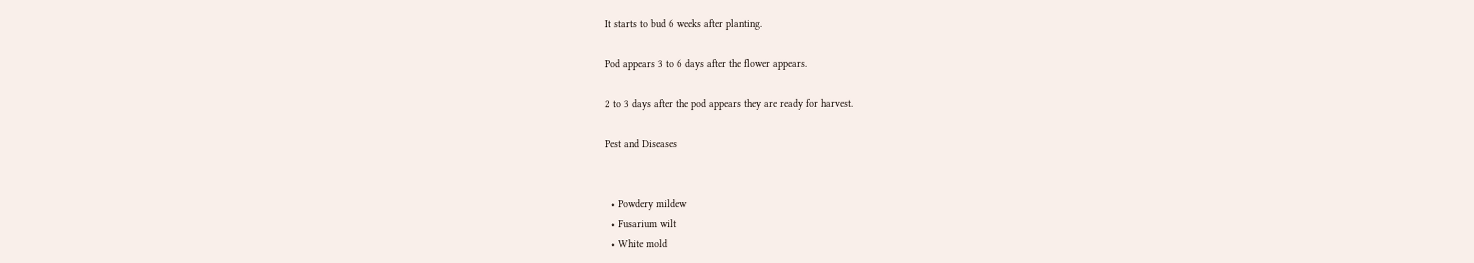It starts to bud 6 weeks after planting.

Pod appears 3 to 6 days after the flower appears.

2 to 3 days after the pod appears they are ready for harvest.

Pest and Diseases


  • Powdery mildew
  • Fusarium wilt
  • White mold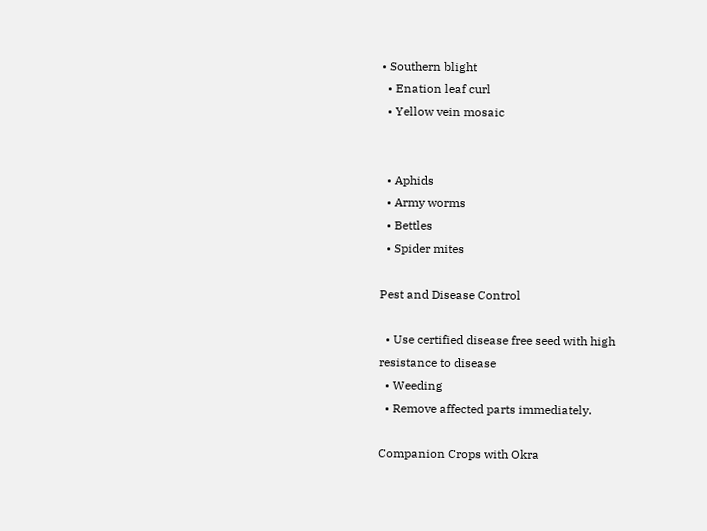• Southern blight
  • Enation leaf curl
  • Yellow vein mosaic


  • Aphids
  • Army worms
  • Bettles
  • Spider mites

Pest and Disease Control

  • Use certified disease free seed with high resistance to disease
  • Weeding
  • Remove affected parts immediately.

Companion Crops with Okra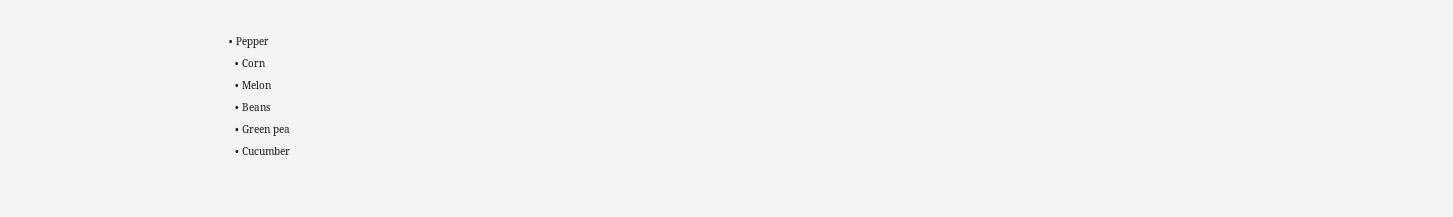• Pepper
  • Corn
  • Melon
  • Beans
  • Green pea
  • Cucumber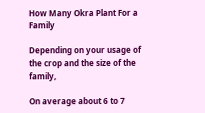How Many Okra Plant For a Family

Depending on your usage of the crop and the size of the family,

On average about 6 to 7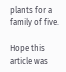plants for a family of five.

Hope this article was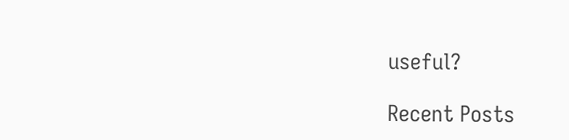useful?

Recent Posts